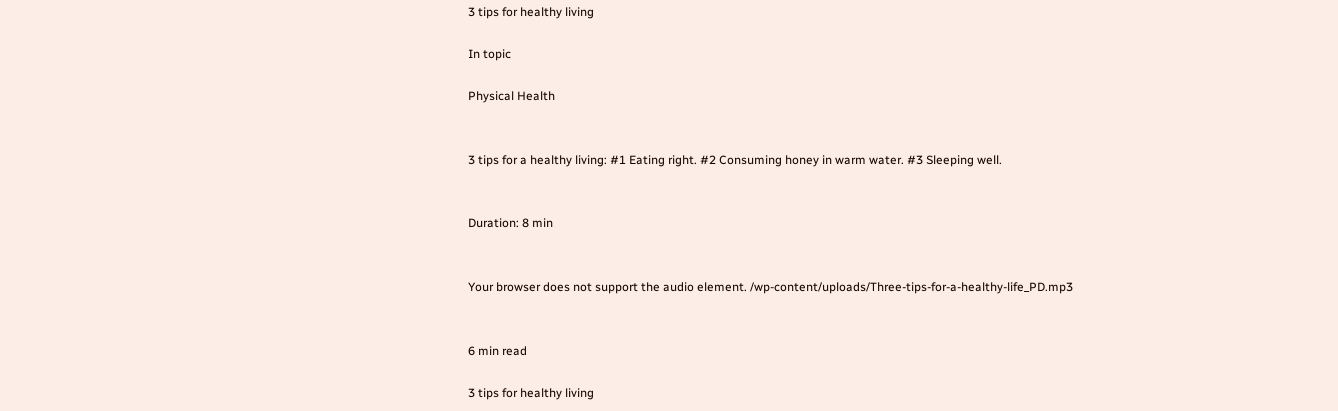3 tips for healthy living

In topic

Physical Health


3 tips for a healthy living: #1 Eating right. #2 Consuming honey in warm water. #3 Sleeping well.


Duration: 8 min


Your browser does not support the audio element. /wp-content/uploads/Three-tips-for-a-healthy-life_PD.mp3


6 min read

3 tips for healthy living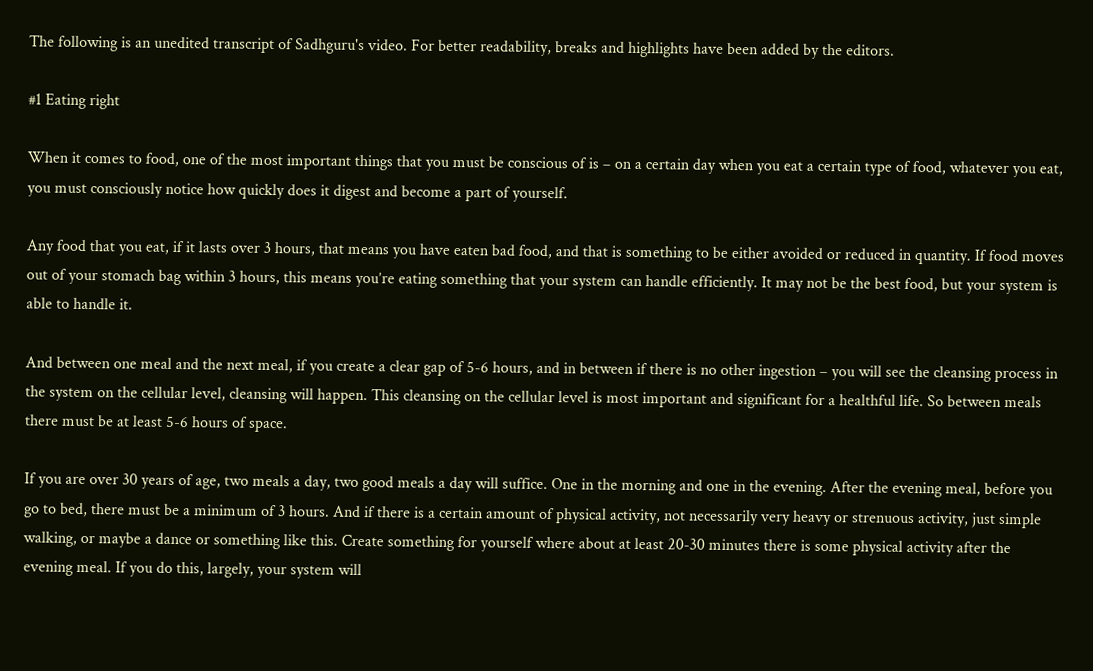The following is an unedited transcript of Sadhguru's video. For better readability, breaks and highlights have been added by the editors.

#1 Eating right

When it comes to food, one of the most important things that you must be conscious of is – on a certain day when you eat a certain type of food, whatever you eat, you must consciously notice how quickly does it digest and become a part of yourself.

Any food that you eat, if it lasts over 3 hours, that means you have eaten bad food, and that is something to be either avoided or reduced in quantity. If food moves out of your stomach bag within 3 hours, this means you’re eating something that your system can handle efficiently. It may not be the best food, but your system is able to handle it.

And between one meal and the next meal, if you create a clear gap of 5-6 hours, and in between if there is no other ingestion – you will see the cleansing process in the system on the cellular level, cleansing will happen. This cleansing on the cellular level is most important and significant for a healthful life. So between meals there must be at least 5-6 hours of space.

If you are over 30 years of age, two meals a day, two good meals a day will suffice. One in the morning and one in the evening. After the evening meal, before you go to bed, there must be a minimum of 3 hours. And if there is a certain amount of physical activity, not necessarily very heavy or strenuous activity, just simple walking, or maybe a dance or something like this. Create something for yourself where about at least 20-30 minutes there is some physical activity after the evening meal. If you do this, largely, your system will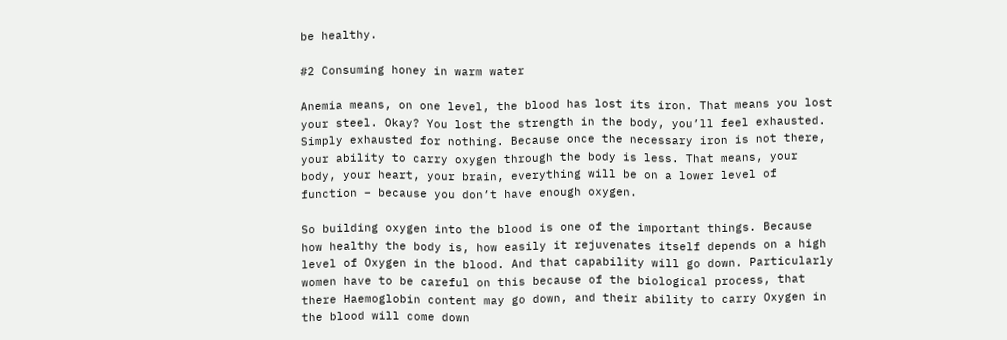be healthy.

#2 Consuming honey in warm water

Anemia means, on one level, the blood has lost its iron. That means you lost your steel. Okay? You lost the strength in the body, you’ll feel exhausted. Simply exhausted for nothing. Because once the necessary iron is not there, your ability to carry oxygen through the body is less. That means, your body, your heart, your brain, everything will be on a lower level of function – because you don’t have enough oxygen.

So building oxygen into the blood is one of the important things. Because how healthy the body is, how easily it rejuvenates itself depends on a high level of Oxygen in the blood. And that capability will go down. Particularly women have to be careful on this because of the biological process, that there Haemoglobin content may go down, and their ability to carry Oxygen in the blood will come down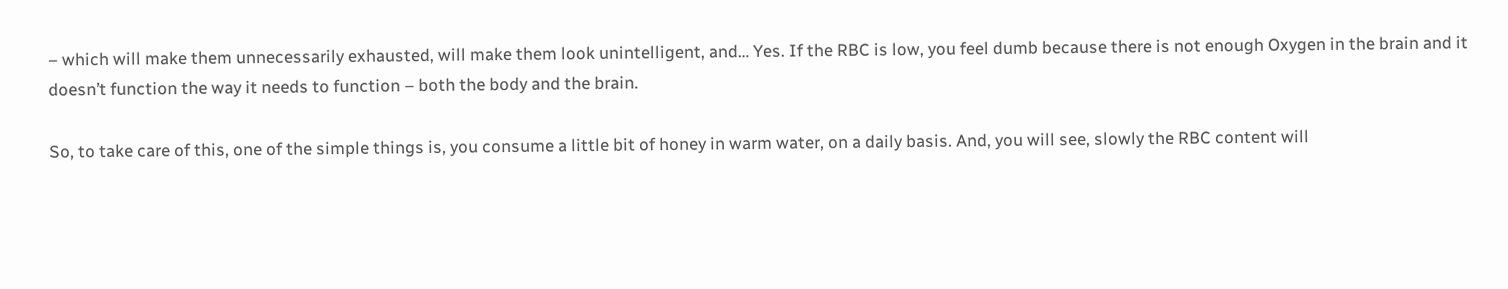– which will make them unnecessarily exhausted, will make them look unintelligent, and… Yes. If the RBC is low, you feel dumb because there is not enough Oxygen in the brain and it doesn’t function the way it needs to function – both the body and the brain.

So, to take care of this, one of the simple things is, you consume a little bit of honey in warm water, on a daily basis. And, you will see, slowly the RBC content will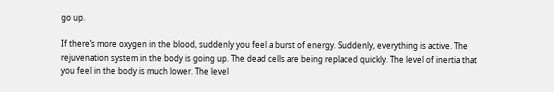go up.

If there’s more oxygen in the blood, suddenly you feel a burst of energy. Suddenly, everything is active. The rejuvenation system in the body is going up. The dead cells are being replaced quickly. The level of inertia that you feel in the body is much lower. The level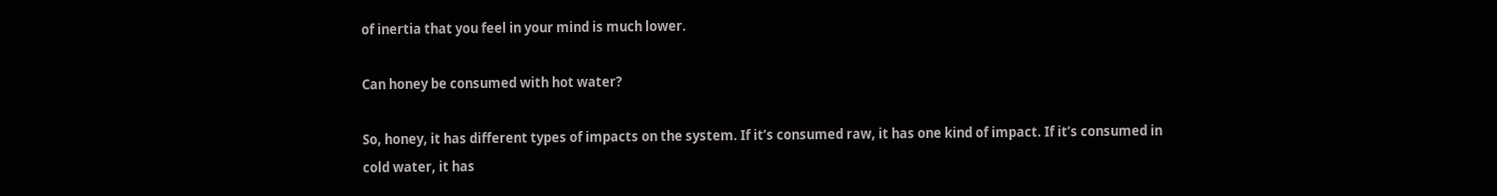of inertia that you feel in your mind is much lower.

Can honey be consumed with hot water?

So, honey, it has different types of impacts on the system. If it’s consumed raw, it has one kind of impact. If it’s consumed in cold water, it has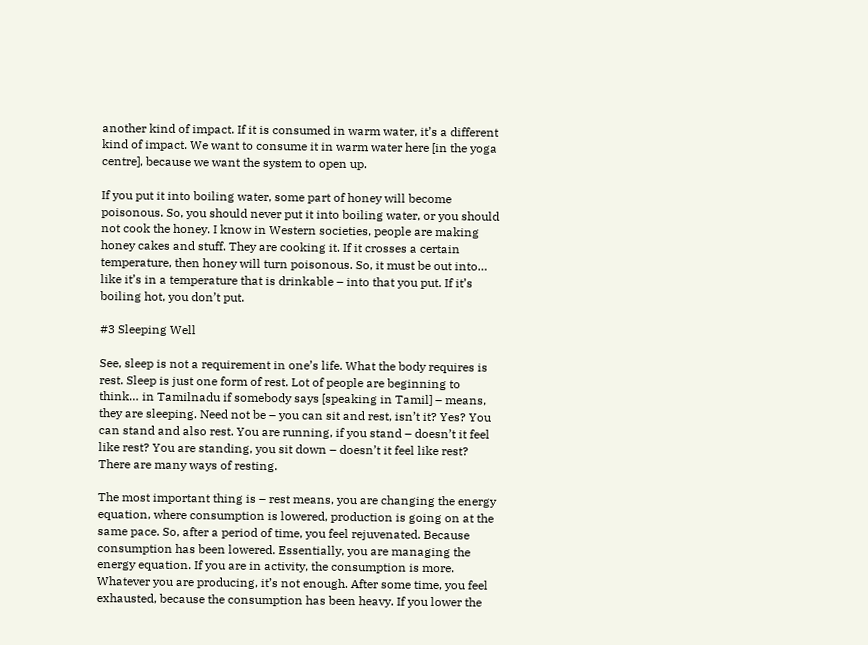another kind of impact. If it is consumed in warm water, it’s a different kind of impact. We want to consume it in warm water here [in the yoga centre], because we want the system to open up.

If you put it into boiling water, some part of honey will become poisonous. So, you should never put it into boiling water, or you should not cook the honey. I know in Western societies, people are making honey cakes and stuff. They are cooking it. If it crosses a certain temperature, then honey will turn poisonous. So, it must be out into… like it’s in a temperature that is drinkable – into that you put. If it’s boiling hot, you don’t put.

#3 Sleeping Well

See, sleep is not a requirement in one’s life. What the body requires is rest. Sleep is just one form of rest. Lot of people are beginning to think… in Tamilnadu if somebody says [speaking in Tamil] – means, they are sleeping. Need not be – you can sit and rest, isn’t it? Yes? You can stand and also rest. You are running, if you stand – doesn’t it feel like rest? You are standing, you sit down – doesn’t it feel like rest? There are many ways of resting.

The most important thing is – rest means, you are changing the energy equation, where consumption is lowered, production is going on at the same pace. So, after a period of time, you feel rejuvenated. Because consumption has been lowered. Essentially, you are managing the energy equation. If you are in activity, the consumption is more. Whatever you are producing, it’s not enough. After some time, you feel exhausted, because the consumption has been heavy. If you lower the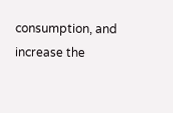consumption, and increase the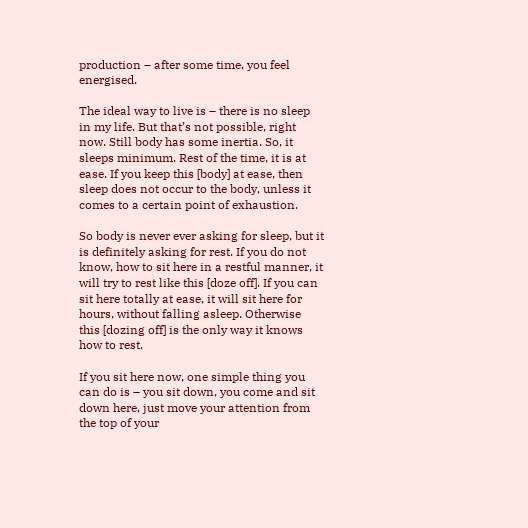production – after some time, you feel energised.

The ideal way to live is – there is no sleep in my life. But that’s not possible, right now. Still body has some inertia. So, it sleeps minimum. Rest of the time, it is at ease. If you keep this [body] at ease, then sleep does not occur to the body, unless it comes to a certain point of exhaustion.

So body is never ever asking for sleep, but it is definitely asking for rest. If you do not know, how to sit here in a restful manner, it will try to rest like this [doze off]. If you can sit here totally at ease, it will sit here for hours, without falling asleep. Otherwise this [dozing off] is the only way it knows how to rest.

If you sit here now, one simple thing you can do is – you sit down, you come and sit down here, just move your attention from the top of your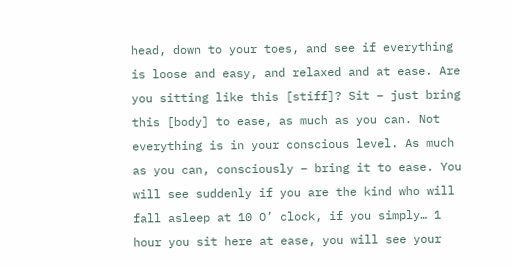head, down to your toes, and see if everything is loose and easy, and relaxed and at ease. Are you sitting like this [stiff]? Sit – just bring this [body] to ease, as much as you can. Not everything is in your conscious level. As much as you can, consciously – bring it to ease. You will see suddenly if you are the kind who will fall asleep at 10 O’ clock, if you simply… 1 hour you sit here at ease, you will see your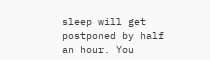sleep will get postponed by half an hour. You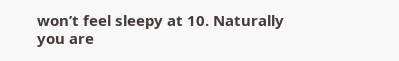won’t feel sleepy at 10. Naturally you are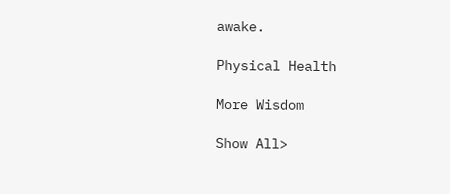awake.

Physical Health

More Wisdom

Show All>